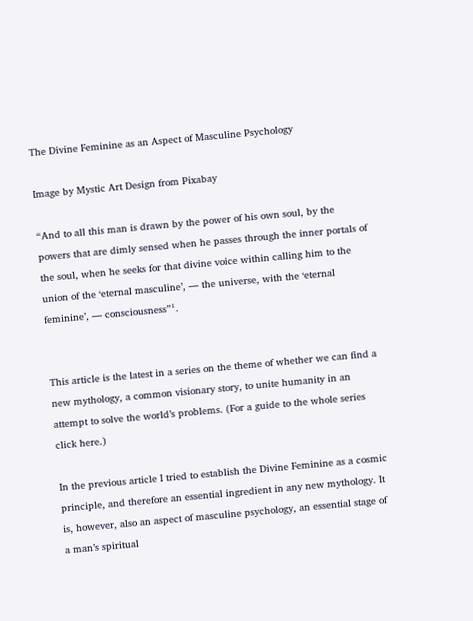The Divine Feminine as an Aspect of Masculine Psychology

Image by Mystic Art Design from Pixabay

“And to all this man is drawn by the power of his own soul, by the powers that are dimly sensed when he passes through the inner portals of the soul, when he seeks for that divine voice within calling him to the union of the ‘eternal masculine’, — the universe, with the ‘eternal feminine’, — consciousness”¹.


This article is the latest in a series on the theme of whether we can find a new mythology, a common visionary story, to unite humanity in an attempt to solve the world’s problems. (For a guide to the whole series click here.)

In the previous article I tried to establish the Divine Feminine as a cosmic principle, and therefore an essential ingredient in any new mythology. It is, however, also an aspect of masculine psychology, an essential stage of a man’s spiritual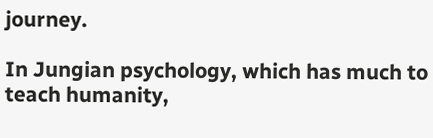journey.

In Jungian psychology, which has much to teach humanity,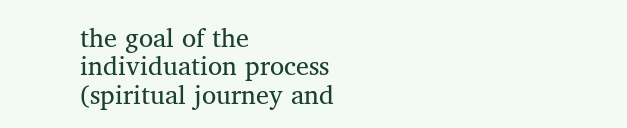the goal of the individuation process (spiritual journey and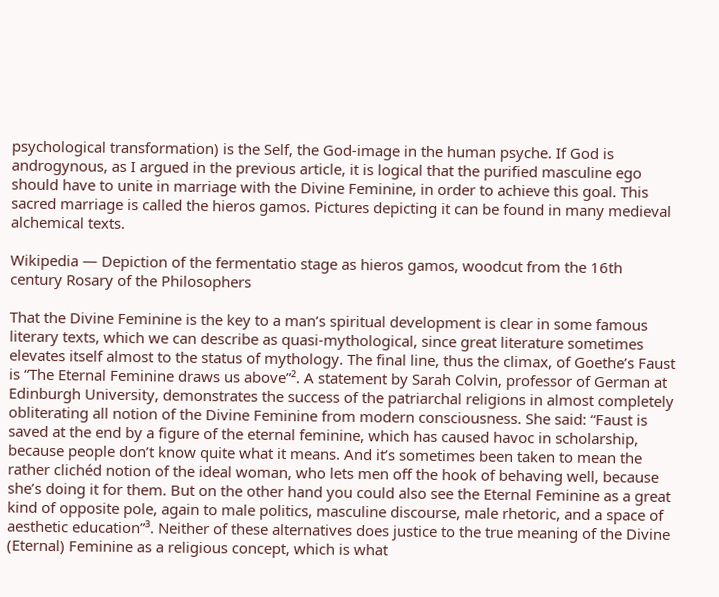psychological transformation) is the Self, the God-image in the human psyche. If God is androgynous, as I argued in the previous article, it is logical that the purified masculine ego should have to unite in marriage with the Divine Feminine, in order to achieve this goal. This sacred marriage is called the hieros gamos. Pictures depicting it can be found in many medieval alchemical texts.

Wikipedia — Depiction of the fermentatio stage as hieros gamos, woodcut from the 16th century Rosary of the Philosophers

That the Divine Feminine is the key to a man’s spiritual development is clear in some famous literary texts, which we can describe as quasi-mythological, since great literature sometimes elevates itself almost to the status of mythology. The final line, thus the climax, of Goethe’s Faust is “The Eternal Feminine draws us above”². A statement by Sarah Colvin, professor of German at Edinburgh University, demonstrates the success of the patriarchal religions in almost completely obliterating all notion of the Divine Feminine from modern consciousness. She said: “Faust is saved at the end by a figure of the eternal feminine, which has caused havoc in scholarship, because people don’t know quite what it means. And it’s sometimes been taken to mean the rather clichéd notion of the ideal woman, who lets men off the hook of behaving well, because she’s doing it for them. But on the other hand you could also see the Eternal Feminine as a great kind of opposite pole, again to male politics, masculine discourse, male rhetoric, and a space of aesthetic education”³. Neither of these alternatives does justice to the true meaning of the Divine (Eternal) Feminine as a religious concept, which is what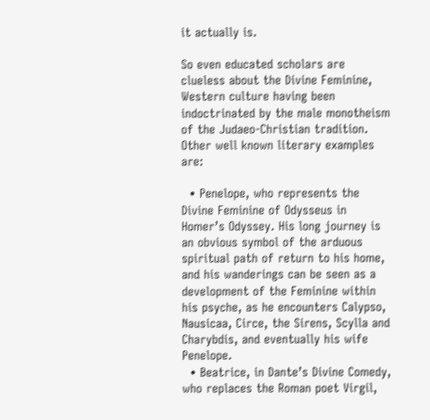it actually is.

So even educated scholars are clueless about the Divine Feminine, Western culture having been indoctrinated by the male monotheism of the Judaeo-Christian tradition. Other well known literary examples are:

  • Penelope, who represents the Divine Feminine of Odysseus in Homer’s Odyssey. His long journey is an obvious symbol of the arduous spiritual path of return to his home, and his wanderings can be seen as a development of the Feminine within his psyche, as he encounters Calypso, Nausicaa, Circe, the Sirens, Scylla and Charybdis, and eventually his wife Penelope.
  • Beatrice, in Dante’s Divine Comedy, who replaces the Roman poet Virgil,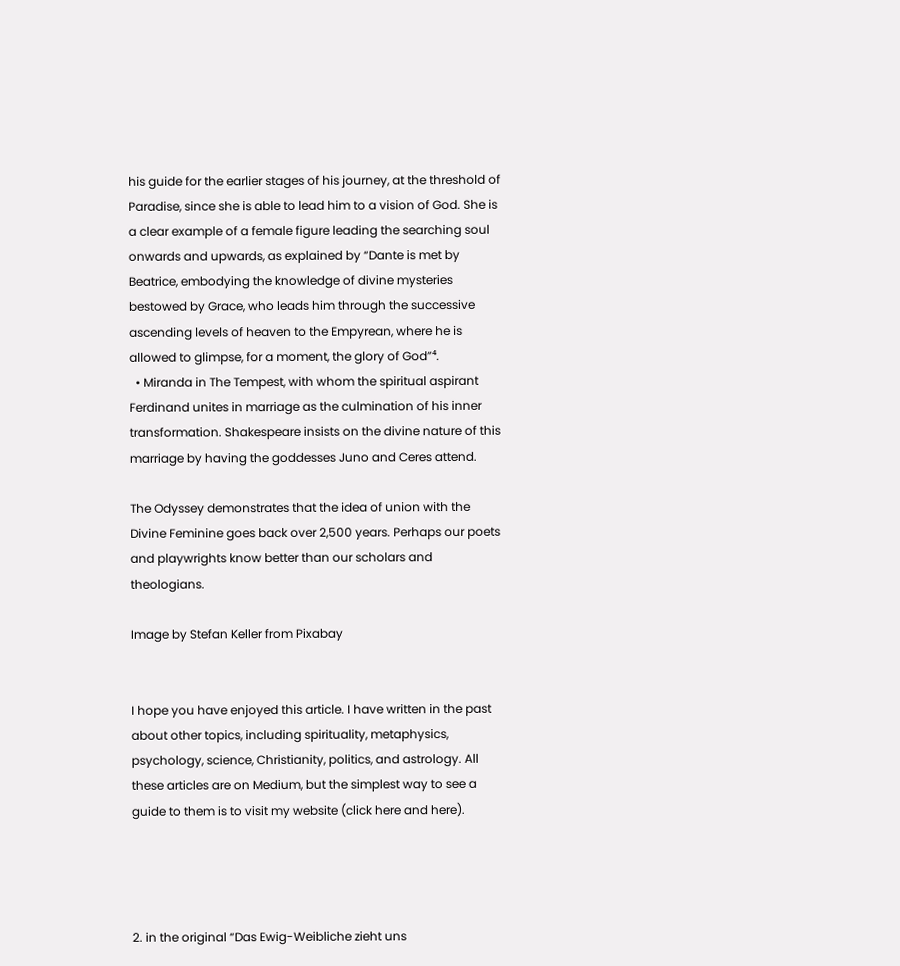his guide for the earlier stages of his journey, at the threshold of Paradise, since she is able to lead him to a vision of God. She is a clear example of a female figure leading the searching soul onwards and upwards, as explained by “Dante is met by Beatrice, embodying the knowledge of divine mysteries bestowed by Grace, who leads him through the successive ascending levels of heaven to the Empyrean, where he is allowed to glimpse, for a moment, the glory of God”⁴.
  • Miranda in The Tempest, with whom the spiritual aspirant Ferdinand unites in marriage as the culmination of his inner transformation. Shakespeare insists on the divine nature of this marriage by having the goddesses Juno and Ceres attend.

The Odyssey demonstrates that the idea of union with the Divine Feminine goes back over 2,500 years. Perhaps our poets and playwrights know better than our scholars and theologians.

Image by Stefan Keller from Pixabay


I hope you have enjoyed this article. I have written in the past about other topics, including spirituality, metaphysics, psychology, science, Christianity, politics, and astrology. All these articles are on Medium, but the simplest way to see a guide to them is to visit my website (click here and here).




2. in the original “Das Ewig-Weibliche zieht uns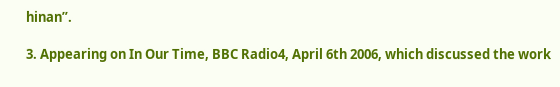hinan”.

3. Appearing on In Our Time, BBC Radio4, April 6th 2006, which discussed the work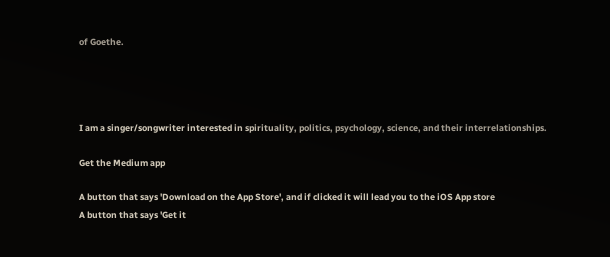of Goethe.




I am a singer/songwriter interested in spirituality, politics, psychology, science, and their interrelationships.

Get the Medium app

A button that says 'Download on the App Store', and if clicked it will lead you to the iOS App store
A button that says 'Get it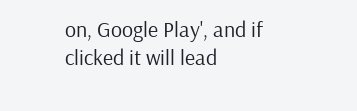on, Google Play', and if clicked it will lead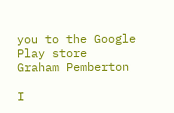you to the Google Play store
Graham Pemberton

I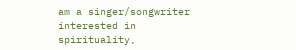am a singer/songwriter interested in spirituality,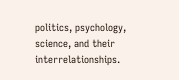politics, psychology, science, and their interrelationships.